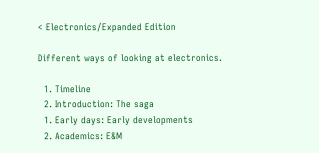< Electronics/Expanded Edition

Different ways of looking at electronics.

  1. Timeline
  2. Introduction: The saga
  1. Early days: Early developments
  2. Academics: E&M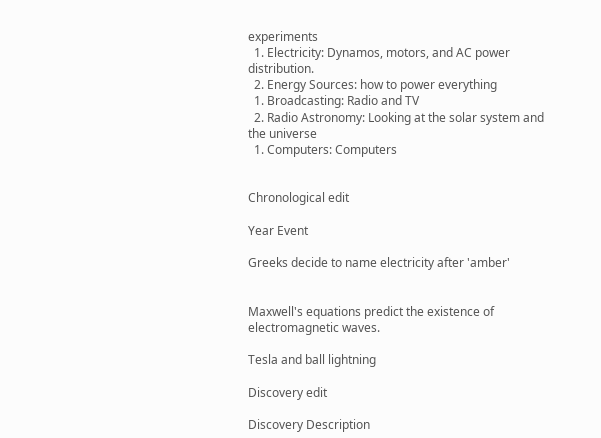experiments
  1. Electricity: Dynamos, motors, and AC power distribution.
  2. Energy Sources: how to power everything
  1. Broadcasting: Radio and TV
  2. Radio Astronomy: Looking at the solar system and the universe
  1. Computers: Computers


Chronological edit

Year Event

Greeks decide to name electricity after 'amber'


Maxwell's equations predict the existence of electromagnetic waves.

Tesla and ball lightning

Discovery edit

Discovery Description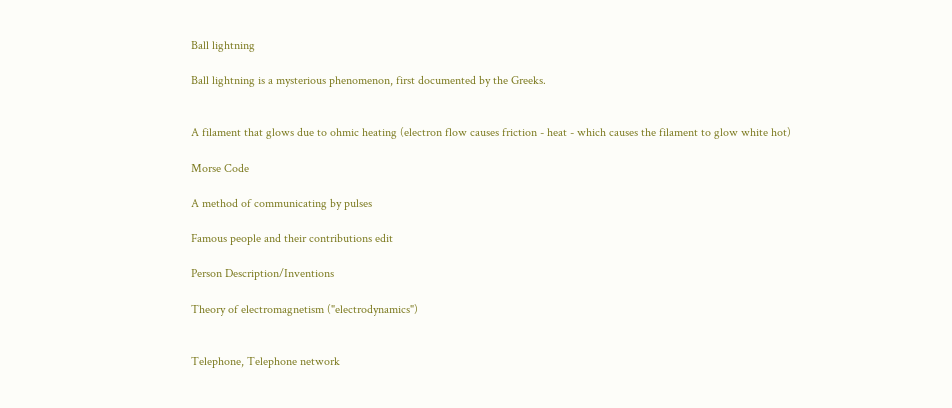Ball lightning

Ball lightning is a mysterious phenomenon, first documented by the Greeks.


A filament that glows due to ohmic heating (electron flow causes friction - heat - which causes the filament to glow white hot)

Morse Code

A method of communicating by pulses

Famous people and their contributions edit

Person Description/Inventions

Theory of electromagnetism ("electrodynamics")


Telephone, Telephone network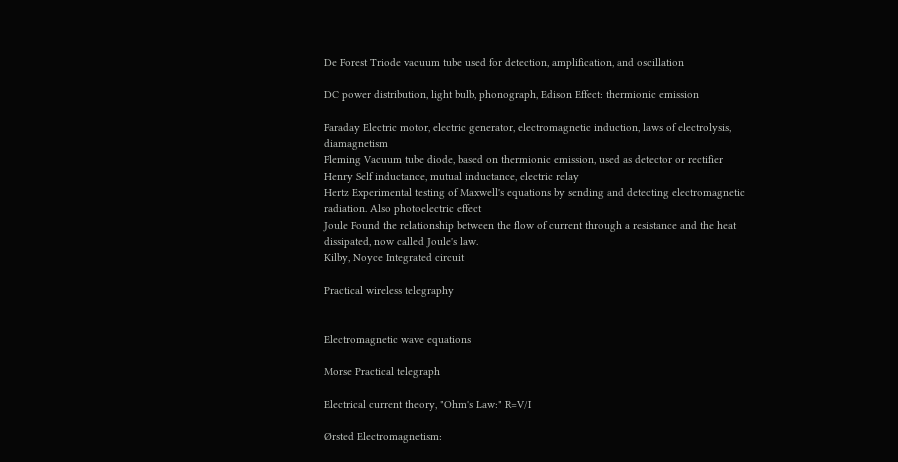De Forest Triode vacuum tube used for detection, amplification, and oscillation

DC power distribution, light bulb, phonograph, Edison Effect: thermionic emission

Faraday Electric motor, electric generator, electromagnetic induction, laws of electrolysis, diamagnetism
Fleming Vacuum tube diode, based on thermionic emission, used as detector or rectifier
Henry Self inductance, mutual inductance, electric relay
Hertz Experimental testing of Maxwell's equations by sending and detecting electromagnetic radiation. Also photoelectric effect
Joule Found the relationship between the flow of current through a resistance and the heat dissipated, now called Joule's law.
Kilby, Noyce Integrated circuit

Practical wireless telegraphy


Electromagnetic wave equations

Morse Practical telegraph

Electrical current theory, "Ohm's Law:" R=V/I

Ørsted Electromagnetism: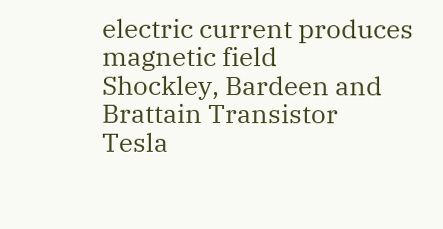electric current produces magnetic field
Shockley, Bardeen and Brattain Transistor
Tesla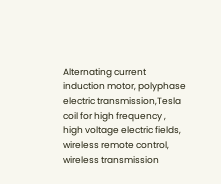Alternating current induction motor, polyphase electric transmission,Tesla coil for high frequency , high voltage electric fields, wireless remote control, wireless transmission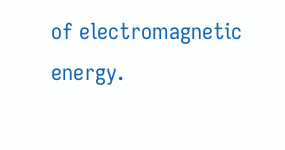of electromagnetic energy.